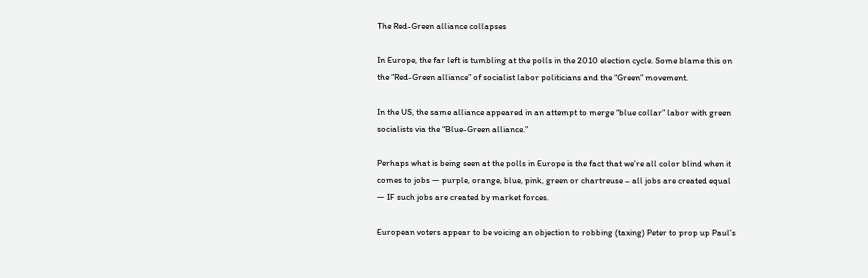The Red-Green alliance collapses

In Europe, the far left is tumbling at the polls in the 2010 election cycle. Some blame this on the “Red-Green alliance” of socialist labor politicians and the “Green” movement.

In the US, the same alliance appeared in an attempt to merge “blue collar” labor with green socialists via the “Blue-Green alliance.”

Perhaps what is being seen at the polls in Europe is the fact that we’re all color blind when it comes to jobs — purple, orange, blue, pink, green or chartreuse – all jobs are created equal — IF such jobs are created by market forces.

European voters appear to be voicing an objection to robbing (taxing) Peter to prop up Paul’s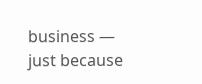business — just because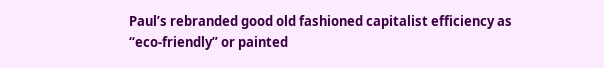Paul’s rebranded good old fashioned capitalist efficiency as “eco-friendly” or painted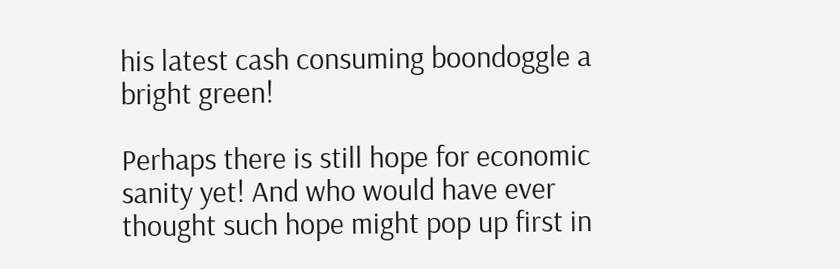his latest cash consuming boondoggle a bright green!

Perhaps there is still hope for economic sanity yet! And who would have ever thought such hope might pop up first in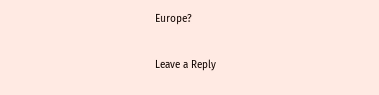Europe?

Leave a Reply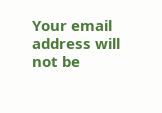Your email address will not be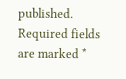published. Required fields are marked *